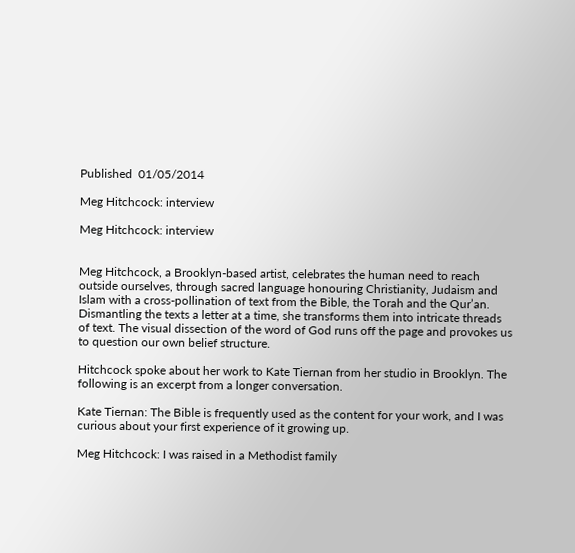Published  01/05/2014

Meg Hitchcock: interview

Meg Hitchcock: interview


Meg Hitchcock, a Brooklyn-based artist, celebrates the human need to reach outside ourselves, through sacred language honouring Christianity, Judaism and Islam with a cross-pollination of text from the Bible, the Torah and the Qur’an. Dismantling the texts a letter at a time, she transforms them into intricate threads of text. The visual dissection of the word of God runs off the page and provokes us to question our own belief structure.

Hitchcock spoke about her work to Kate Tiernan from her studio in Brooklyn. The following is an excerpt from a longer conversation.

Kate Tiernan: The Bible is frequently used as the content for your work, and I was curious about your first experience of it growing up.

Meg Hitchcock: I was raised in a Methodist family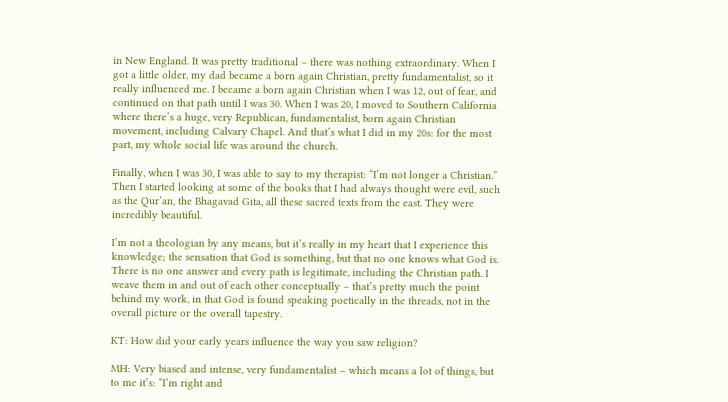in New England. It was pretty traditional – there was nothing extraordinary. When I got a little older, my dad became a born again Christian, pretty fundamentalist, so it really influenced me. I became a born again Christian when I was 12, out of fear, and continued on that path until I was 30. When I was 20, I moved to Southern California where there’s a huge, very Republican, fundamentalist, born again Christian movement, including Calvary Chapel. And that’s what I did in my 20s: for the most part, my whole social life was around the church.

Finally, when I was 30, I was able to say to my therapist: “I’m not longer a Christian.” Then I started looking at some of the books that I had always thought were evil, such as the Qur’an, the Bhagavad Gita, all these sacred texts from the east. They were incredibly beautiful.

I’m not a theologian by any means, but it’s really in my heart that I experience this knowledge; the sensation that God is something, but that no one knows what God is. There is no one answer and every path is legitimate, including the Christian path. I weave them in and out of each other conceptually – that’s pretty much the point behind my work, in that God is found speaking poetically in the threads, not in the overall picture or the overall tapestry.

KT: How did your early years influence the way you saw religion?

MH: Very biased and intense, very fundamentalist – which means a lot of things, but to me it’s: “I’m right and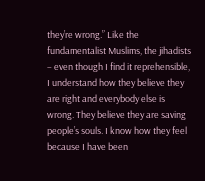they’re wrong.” Like the fundamentalist Muslims, the jihadists – even though I find it reprehensible, I understand how they believe they are right and everybody else is wrong. They believe they are saving people’s souls. I know how they feel because I have been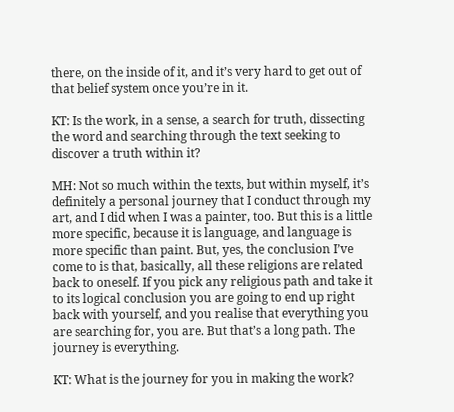there, on the inside of it, and it’s very hard to get out of that belief system once you’re in it.

KT: Is the work, in a sense, a search for truth, dissecting the word and searching through the text seeking to discover a truth within it?

MH: Not so much within the texts, but within myself, it’s definitely a personal journey that I conduct through my art, and I did when I was a painter, too. But this is a little more specific, because it is language, and language is more specific than paint. But, yes, the conclusion I’ve come to is that, basically, all these religions are related back to oneself. If you pick any religious path and take it to its logical conclusion you are going to end up right back with yourself, and you realise that everything you are searching for, you are. But that’s a long path. The journey is everything.

KT: What is the journey for you in making the work?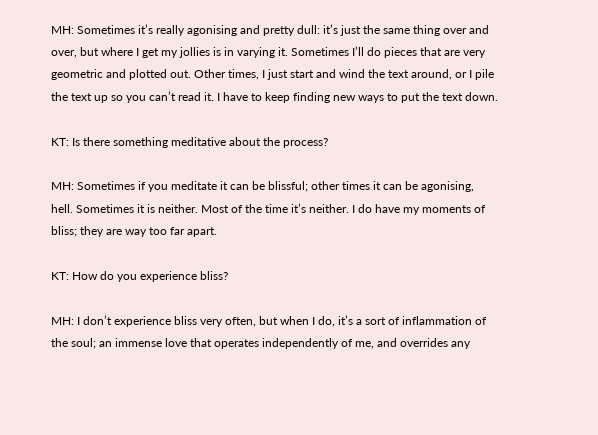MH: Sometimes it’s really agonising and pretty dull: it’s just the same thing over and over, but where I get my jollies is in varying it. Sometimes I’ll do pieces that are very geometric and plotted out. Other times, I just start and wind the text around, or I pile the text up so you can’t read it. I have to keep finding new ways to put the text down.

KT: Is there something meditative about the process?

MH: Sometimes if you meditate it can be blissful; other times it can be agonising, hell. Sometimes it is neither. Most of the time it’s neither. I do have my moments of bliss; they are way too far apart.

KT: How do you experience bliss?

MH: I don’t experience bliss very often, but when I do, it’s a sort of inflammation of the soul; an immense love that operates independently of me, and overrides any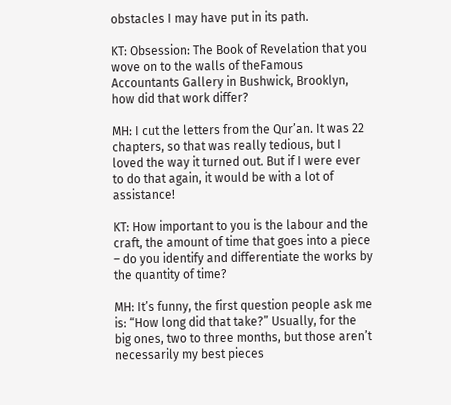obstacles I may have put in its path.

KT: Obsession: The Book of Revelation that you wove on to the walls of theFamous Accountants Gallery in Bushwick, Brooklyn, how did that work differ?

MH: I cut the letters from the Qur’an. It was 22 chapters, so that was really tedious, but I loved the way it turned out. But if I were ever to do that again, it would be with a lot of assistance!

KT: How important to you is the labour and the craft, the amount of time that goes into a piece – do you identify and differentiate the works by the quantity of time?

MH: It’s funny, the first question people ask me is: “How long did that take?” Usually, for the big ones, two to three months, but those aren’t necessarily my best pieces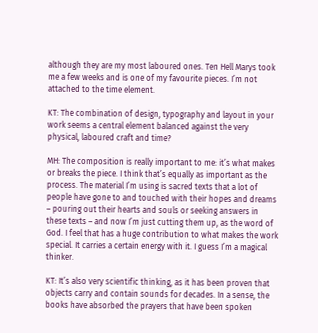although they are my most laboured ones. Ten Hell Marys took me a few weeks and is one of my favourite pieces. I’m not attached to the time element.

KT: The combination of design, typography and layout in your work seems a central element balanced against the very physical, laboured craft and time?

MH: The composition is really important to me: it’s what makes or breaks the piece. I think that’s equally as important as the process. The material I’m using is sacred texts that a lot of people have gone to and touched with their hopes and dreams – pouring out their hearts and souls or seeking answers in these texts – and now I’m just cutting them up, as the word of God. I feel that has a huge contribution to what makes the work special. It carries a certain energy with it. I guess I’m a magical thinker.

KT: It’s also very scientific thinking, as it has been proven that objects carry and contain sounds for decades. In a sense, the books have absorbed the prayers that have been spoken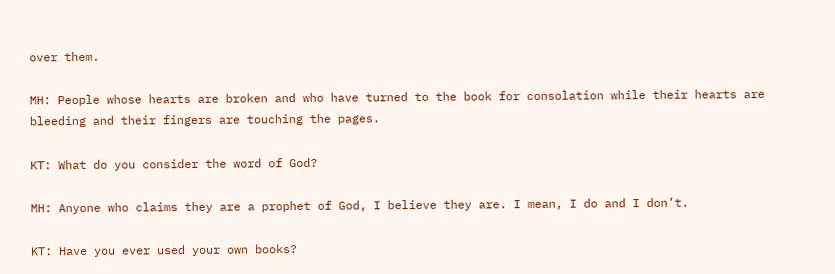over them.

MH: People whose hearts are broken and who have turned to the book for consolation while their hearts are bleeding and their fingers are touching the pages.

KT: What do you consider the word of God?

MH: Anyone who claims they are a prophet of God, I believe they are. I mean, I do and I don’t.

KT: Have you ever used your own books?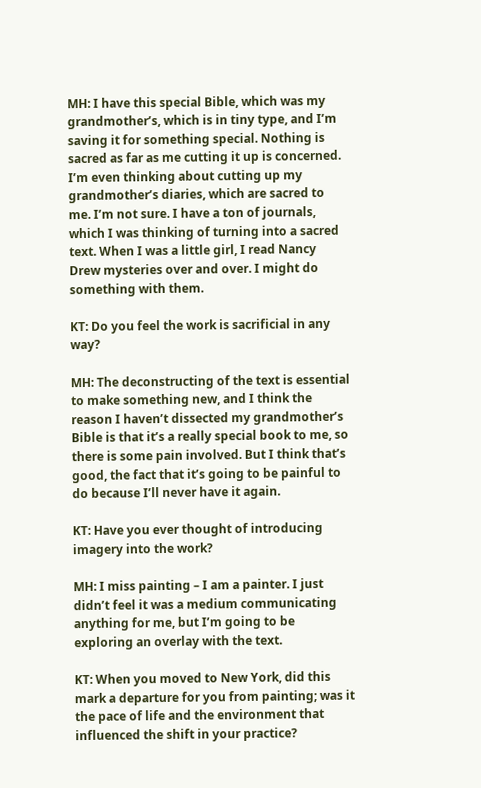MH: I have this special Bible, which was my grandmother’s, which is in tiny type, and I’m saving it for something special. Nothing is sacred as far as me cutting it up is concerned. I’m even thinking about cutting up my grandmother’s diaries, which are sacred to me. I’m not sure. I have a ton of journals, which I was thinking of turning into a sacred text. When I was a little girl, I read Nancy Drew mysteries over and over. I might do something with them.

KT: Do you feel the work is sacrificial in any way?

MH: The deconstructing of the text is essential to make something new, and I think the reason I haven’t dissected my grandmother’s Bible is that it’s a really special book to me, so there is some pain involved. But I think that’s good, the fact that it’s going to be painful to do because I’ll never have it again.

KT: Have you ever thought of introducing imagery into the work?

MH: I miss painting – I am a painter. I just didn’t feel it was a medium communicating anything for me, but I’m going to be exploring an overlay with the text.

KT: When you moved to New York, did this mark a departure for you from painting; was it the pace of life and the environment that influenced the shift in your practice?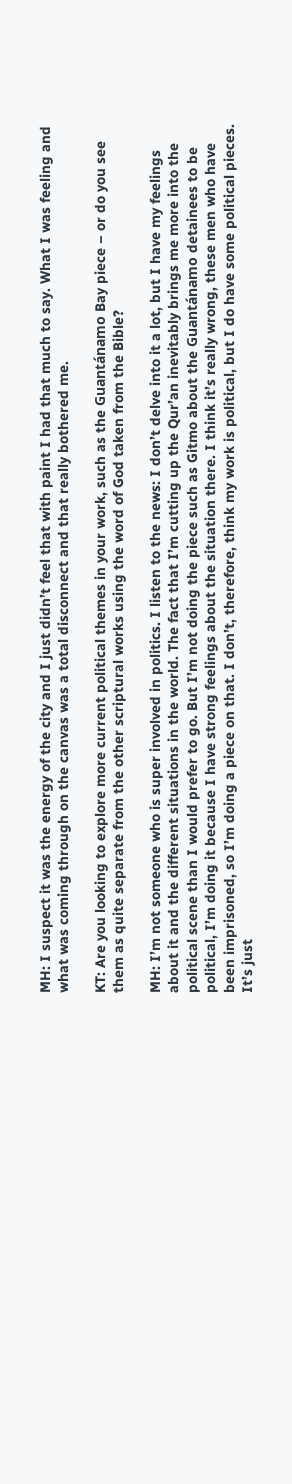MH: I suspect it was the energy of the city and I just didn’t feel that with paint I had that much to say. What I was feeling and what was coming through on the canvas was a total disconnect and that really bothered me.

KT: Are you looking to explore more current political themes in your work, such as the Guantánamo Bay piece – or do you see them as quite separate from the other scriptural works using the word of God taken from the Bible?

MH: I’m not someone who is super involved in politics. I listen to the news: I don’t delve into it a lot, but I have my feelings about it and the different situations in the world. The fact that I’m cutting up the Qur’an inevitably brings me more into the political scene than I would prefer to go. But I’m not doing the piece such as Gitmo about the Guantánamo detainees to be political, I’m doing it because I have strong feelings about the situation there. I think it’s really wrong, these men who have been imprisoned, so I’m doing a piece on that. I don’t, therefore, think my work is political, but I do have some political pieces. It’s just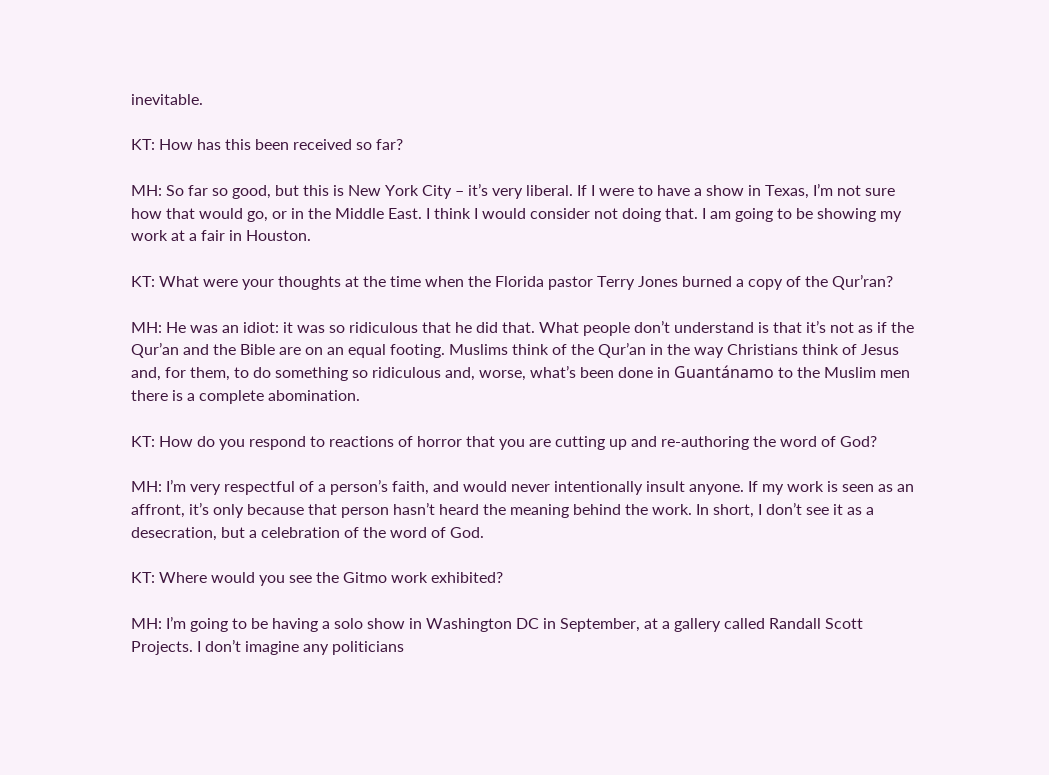inevitable.

KT: How has this been received so far?

MH: So far so good, but this is New York City – it’s very liberal. If I were to have a show in Texas, I’m not sure how that would go, or in the Middle East. I think I would consider not doing that. I am going to be showing my work at a fair in Houston.

KT: What were your thoughts at the time when the Florida pastor Terry Jones burned a copy of the Qur’ran?

MH: He was an idiot: it was so ridiculous that he did that. What people don’t understand is that it’s not as if the Qur’an and the Bible are on an equal footing. Muslims think of the Qur’an in the way Christians think of Jesus and, for them, to do something so ridiculous and, worse, what’s been done in Guantánamo to the Muslim men there is a complete abomination.

KT: How do you respond to reactions of horror that you are cutting up and re-authoring the word of God?

MH: I’m very respectful of a person’s faith, and would never intentionally insult anyone. If my work is seen as an affront, it’s only because that person hasn’t heard the meaning behind the work. In short, I don’t see it as a desecration, but a celebration of the word of God.

KT: Where would you see the Gitmo work exhibited?

MH: I’m going to be having a solo show in Washington DC in September, at a gallery called Randall Scott Projects. I don’t imagine any politicians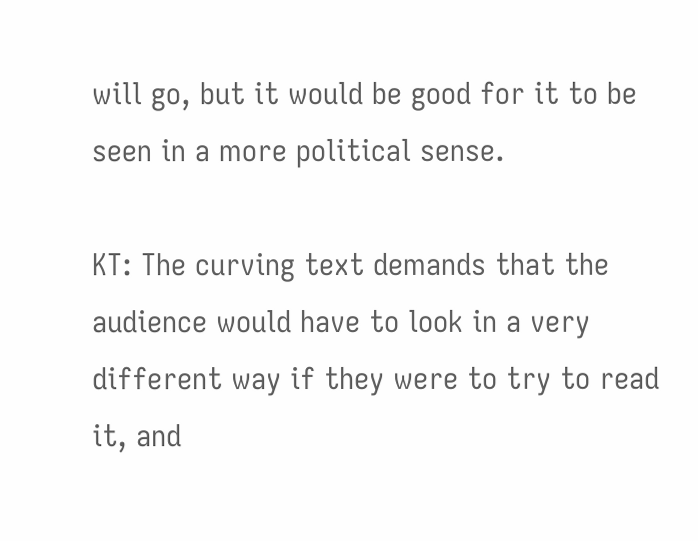will go, but it would be good for it to be seen in a more political sense.

KT: The curving text demands that the audience would have to look in a very different way if they were to try to read it, and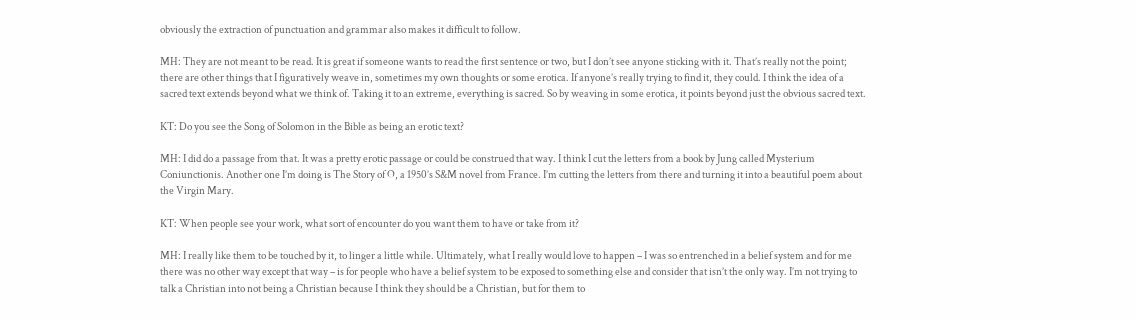obviously the extraction of punctuation and grammar also makes it difficult to follow.

MH: They are not meant to be read. It is great if someone wants to read the first sentence or two, but I don’t see anyone sticking with it. That’s really not the point; there are other things that I figuratively weave in, sometimes my own thoughts or some erotica. If anyone’s really trying to find it, they could. I think the idea of a sacred text extends beyond what we think of. Taking it to an extreme, everything is sacred. So by weaving in some erotica, it points beyond just the obvious sacred text.

KT: Do you see the Song of Solomon in the Bible as being an erotic text?

MH: I did do a passage from that. It was a pretty erotic passage or could be construed that way. I think I cut the letters from a book by Jung called Mysterium Coniunctionis. Another one I’m doing is The Story of O, a 1950’s S&M novel from France. I’m cutting the letters from there and turning it into a beautiful poem about the Virgin Mary.

KT: When people see your work, what sort of encounter do you want them to have or take from it?

MH: I really like them to be touched by it, to linger a little while. Ultimately, what I really would love to happen – I was so entrenched in a belief system and for me there was no other way except that way – is for people who have a belief system to be exposed to something else and consider that isn’t the only way. I’m not trying to talk a Christian into not being a Christian because I think they should be a Christian, but for them to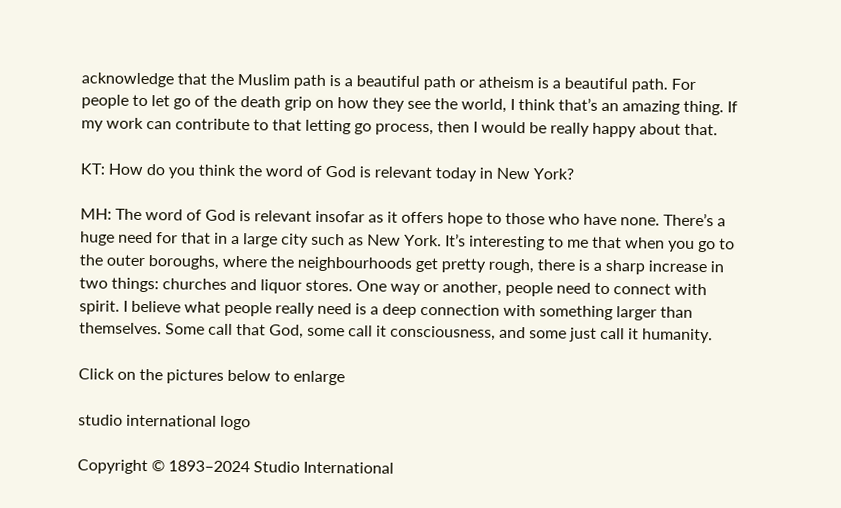acknowledge that the Muslim path is a beautiful path or atheism is a beautiful path. For people to let go of the death grip on how they see the world, I think that’s an amazing thing. If my work can contribute to that letting go process, then I would be really happy about that.

KT: How do you think the word of God is relevant today in New York?

MH: The word of God is relevant insofar as it offers hope to those who have none. There’s a huge need for that in a large city such as New York. It’s interesting to me that when you go to the outer boroughs, where the neighbourhoods get pretty rough, there is a sharp increase in two things: churches and liquor stores. One way or another, people need to connect with spirit. I believe what people really need is a deep connection with something larger than themselves. Some call that God, some call it consciousness, and some just call it humanity.

Click on the pictures below to enlarge

studio international logo

Copyright © 1893–2024 Studio International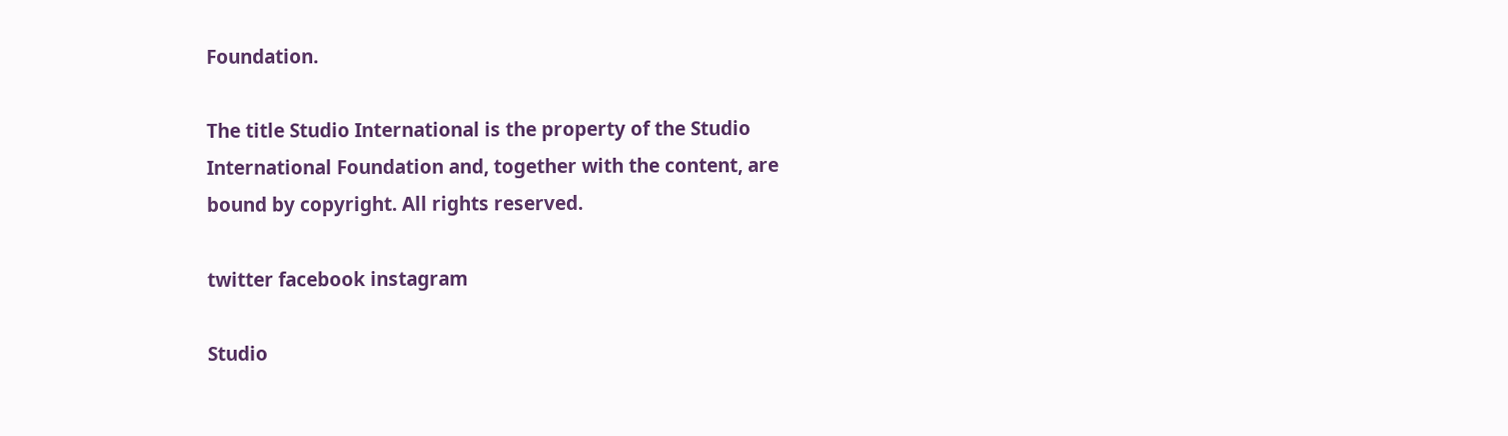Foundation.

The title Studio International is the property of the Studio International Foundation and, together with the content, are bound by copyright. All rights reserved.

twitter facebook instagram

Studio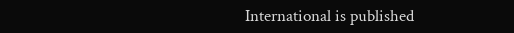International is published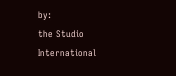by:
the Studio International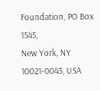Foundation, PO Box 1545,
New York, NY 10021-0043, USA